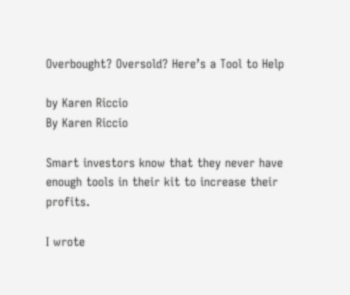Overbought? Oversold? Here’s a Tool to Help

by Karen Riccio
By Karen Riccio

Smart investors know that they never have enough tools in their kit to increase their profits.

I wrote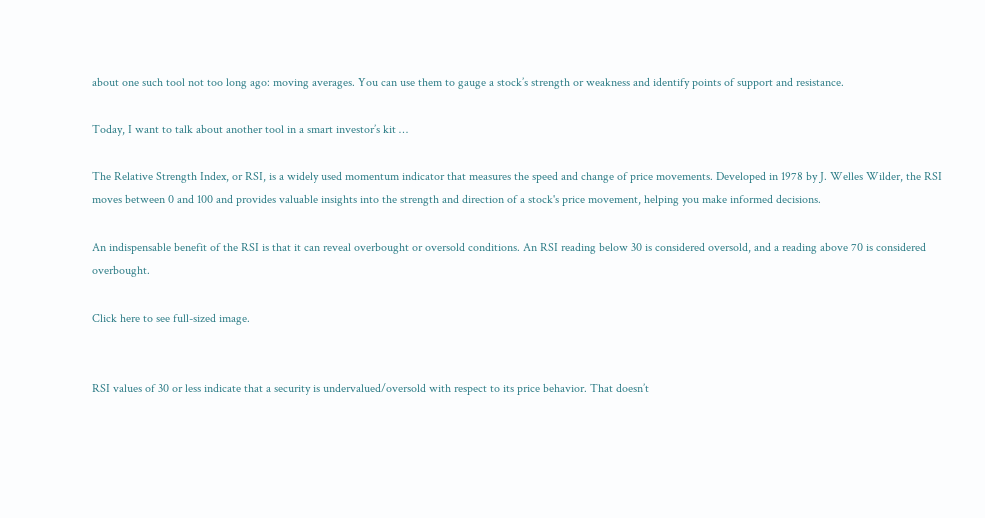about one such tool not too long ago: moving averages. You can use them to gauge a stock’s strength or weakness and identify points of support and resistance.

Today, I want to talk about another tool in a smart investor’s kit …

The Relative Strength Index, or RSI, is a widely used momentum indicator that measures the speed and change of price movements. Developed in 1978 by J. Welles Wilder, the RSI moves between 0 and 100 and provides valuable insights into the strength and direction of a stock's price movement, helping you make informed decisions.

An indispensable benefit of the RSI is that it can reveal overbought or oversold conditions. An RSI reading below 30 is considered oversold, and a reading above 70 is considered overbought.

Click here to see full-sized image.


RSI values of 30 or less indicate that a security is undervalued/oversold with respect to its price behavior. That doesn’t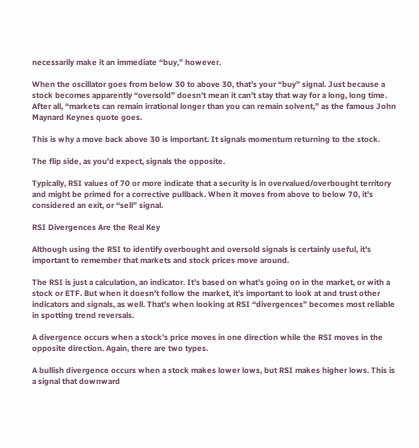necessarily make it an immediate “buy,” however.

When the oscillator goes from below 30 to above 30, that’s your “buy” signal. Just because a stock becomes apparently “oversold” doesn’t mean it can’t stay that way for a long, long time. After all, “markets can remain irrational longer than you can remain solvent,” as the famous John Maynard Keynes quote goes.

This is why a move back above 30 is important. It signals momentum returning to the stock.

The flip side, as you’d expect, signals the opposite.

Typically, RSI values of 70 or more indicate that a security is in overvalued/overbought territory and might be primed for a corrective pullback. When it moves from above to below 70, it’s considered an exit, or “sell” signal.

RSI Divergences Are the Real Key

Although using the RSI to identify overbought and oversold signals is certainly useful, it's important to remember that markets and stock prices move around.

The RSI is just a calculation, an indicator. It’s based on what’s going on in the market, or with a stock or ETF. But when it doesn’t follow the market, it’s important to look at and trust other indicators and signals, as well. That’s when looking at RSI “divergences” becomes most reliable in spotting trend reversals.

A divergence occurs when a stock’s price moves in one direction while the RSI moves in the opposite direction. Again, there are two types.

A bullish divergence occurs when a stock makes lower lows, but RSI makes higher lows. This is a signal that downward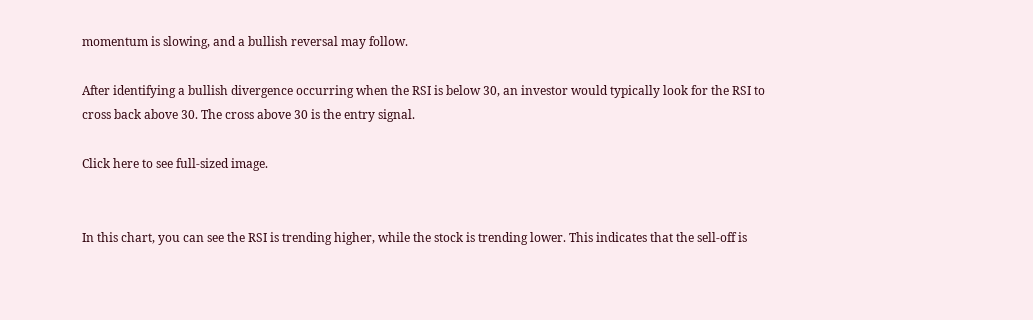momentum is slowing, and a bullish reversal may follow.

After identifying a bullish divergence occurring when the RSI is below 30, an investor would typically look for the RSI to cross back above 30. The cross above 30 is the entry signal.

Click here to see full-sized image.


In this chart, you can see the RSI is trending higher, while the stock is trending lower. This indicates that the sell-off is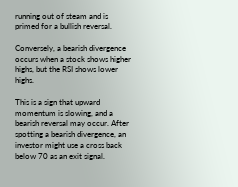running out of steam and is primed for a bullish reversal.

Conversely, a bearish divergence occurs when a stock shows higher highs, but the RSI shows lower highs.

This is a sign that upward momentum is slowing, and a bearish reversal may occur. After spotting a bearish divergence, an investor might use a cross back below 70 as an exit signal.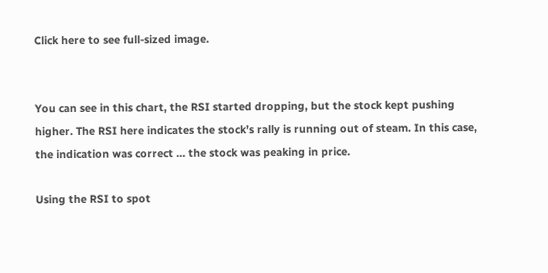Click here to see full-sized image.


You can see in this chart, the RSI started dropping, but the stock kept pushing higher. The RSI here indicates the stock’s rally is running out of steam. In this case, the indication was correct … the stock was peaking in price.

Using the RSI to spot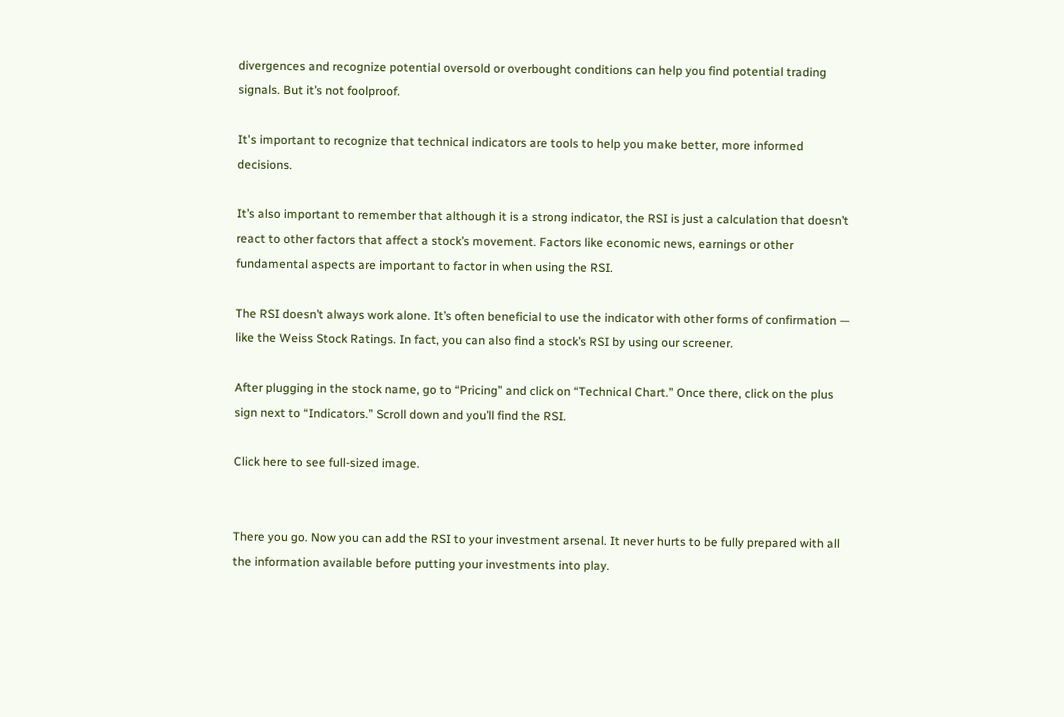divergences and recognize potential oversold or overbought conditions can help you find potential trading signals. But it’s not foolproof.

It's important to recognize that technical indicators are tools to help you make better, more informed decisions.

It’s also important to remember that although it is a strong indicator, the RSI is just a calculation that doesn’t react to other factors that affect a stock’s movement. Factors like economic news, earnings or other fundamental aspects are important to factor in when using the RSI.

The RSI doesn’t always work alone. It’s often beneficial to use the indicator with other forms of confirmation — like the Weiss Stock Ratings. In fact, you can also find a stock’s RSI by using our screener.

After plugging in the stock name, go to “Pricing” and click on “Technical Chart.” Once there, click on the plus sign next to “Indicators.” Scroll down and you’ll find the RSI.

Click here to see full-sized image.


There you go. Now you can add the RSI to your investment arsenal. It never hurts to be fully prepared with all the information available before putting your investments into play.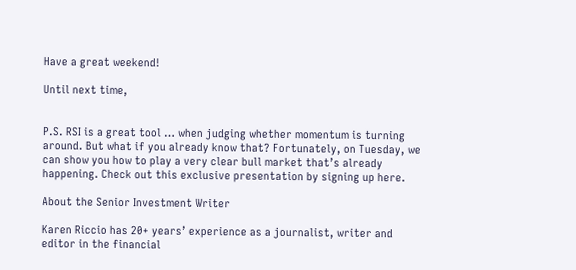Have a great weekend!

Until next time,


P.S. RSI is a great tool … when judging whether momentum is turning around. But what if you already know that? Fortunately, on Tuesday, we can show you how to play a very clear bull market that’s already happening. Check out this exclusive presentation by signing up here.

About the Senior Investment Writer

Karen Riccio has 20+ years’ experience as a journalist, writer and editor in the financial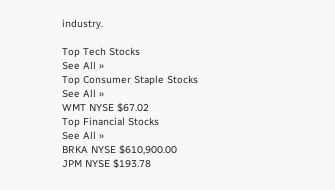industry.

Top Tech Stocks
See All »
Top Consumer Staple Stocks
See All »
WMT NYSE $67.02
Top Financial Stocks
See All »
BRKA NYSE $610,900.00
JPM NYSE $193.78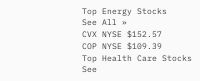Top Energy Stocks
See All »
CVX NYSE $152.57
COP NYSE $109.39
Top Health Care Stocks
See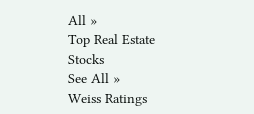All »
Top Real Estate Stocks
See All »
Weiss Ratings